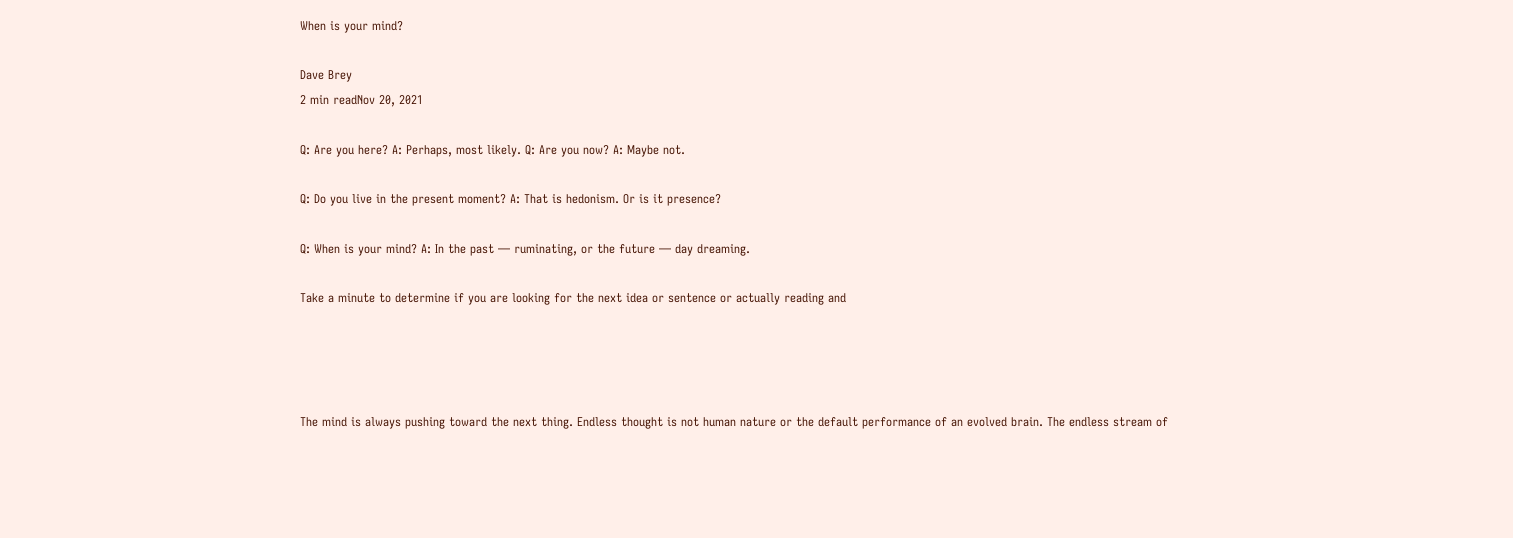When is your mind?

Dave Brey
2 min readNov 20, 2021

Q: Are you here? A: Perhaps, most likely. Q: Are you now? A: Maybe not.

Q: Do you live in the present moment? A: That is hedonism. Or is it presence?

Q: When is your mind? A: In the past — ruminating, or the future — day dreaming.

Take a minute to determine if you are looking for the next idea or sentence or actually reading and




The mind is always pushing toward the next thing. Endless thought is not human nature or the default performance of an evolved brain. The endless stream of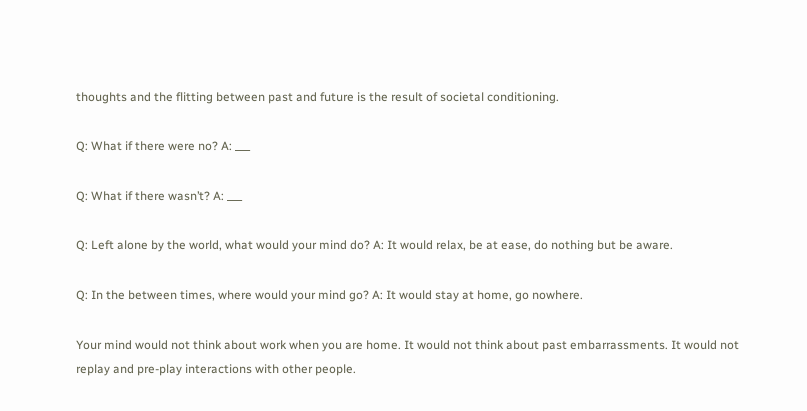thoughts and the flitting between past and future is the result of societal conditioning.

Q: What if there were no? A: ___

Q: What if there wasn’t? A: ___

Q: Left alone by the world, what would your mind do? A: It would relax, be at ease, do nothing but be aware.

Q: In the between times, where would your mind go? A: It would stay at home, go nowhere.

Your mind would not think about work when you are home. It would not think about past embarrassments. It would not replay and pre-play interactions with other people.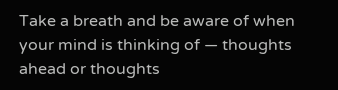Take a breath and be aware of when your mind is thinking of — thoughts ahead or thoughts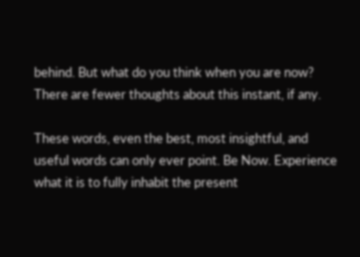behind. But what do you think when you are now? There are fewer thoughts about this instant, if any.

These words, even the best, most insightful, and useful words can only ever point. Be Now. Experience what it is to fully inhabit the present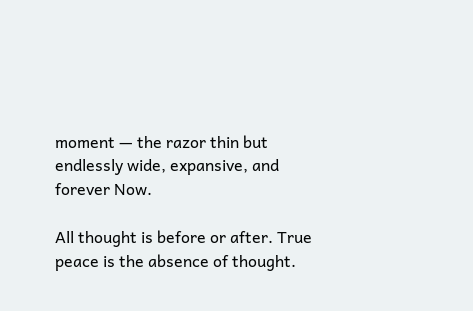moment — the razor thin but endlessly wide, expansive, and forever Now.

All thought is before or after. True peace is the absence of thought.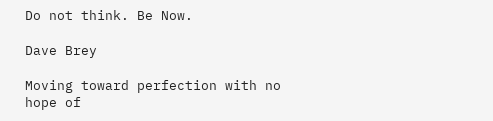Do not think. Be Now.

Dave Brey

Moving toward perfection with no hope of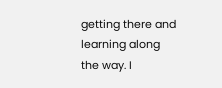getting there and learning along the way. I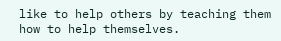like to help others by teaching them how to help themselves.